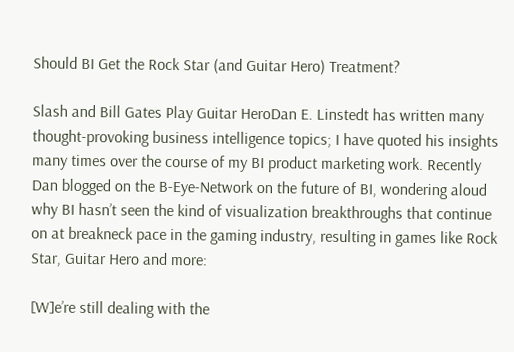Should BI Get the Rock Star (and Guitar Hero) Treatment?

Slash and Bill Gates Play Guitar HeroDan E. Linstedt has written many thought-provoking business intelligence topics; I have quoted his insights many times over the course of my BI product marketing work. Recently Dan blogged on the B-Eye-Network on the future of BI, wondering aloud why BI hasn’t seen the kind of visualization breakthroughs that continue on at breakneck pace in the gaming industry, resulting in games like Rock Star, Guitar Hero and more:

[W]e’re still dealing with the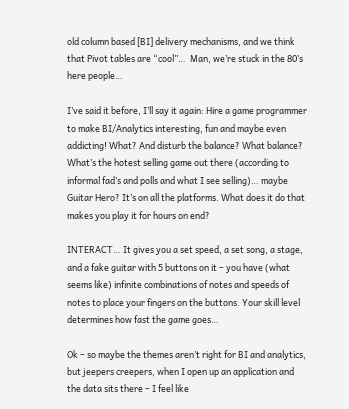old column based [BI] delivery mechanisms, and we think that Pivot tables are “cool”…  Man, we’re stuck in the 80’s here people…

I’ve said it before, I’ll say it again: Hire a game programmer to make BI/Analytics interesting, fun and maybe even addicting! What? And disturb the balance? What balance? What’s the hotest selling game out there (according to informal fad’s and polls and what I see selling)… maybe Guitar Hero? It’s on all the platforms. What does it do that makes you play it for hours on end?

INTERACT… It gives you a set speed, a set song, a stage, and a fake guitar with 5 buttons on it – you have (what seems like) infinite combinations of notes and speeds of notes to place your fingers on the buttons. Your skill level determines how fast the game goes…

Ok – so maybe the themes aren’t right for BI and analytics, but jeepers creepers, when I open up an application and the data sits there – I feel like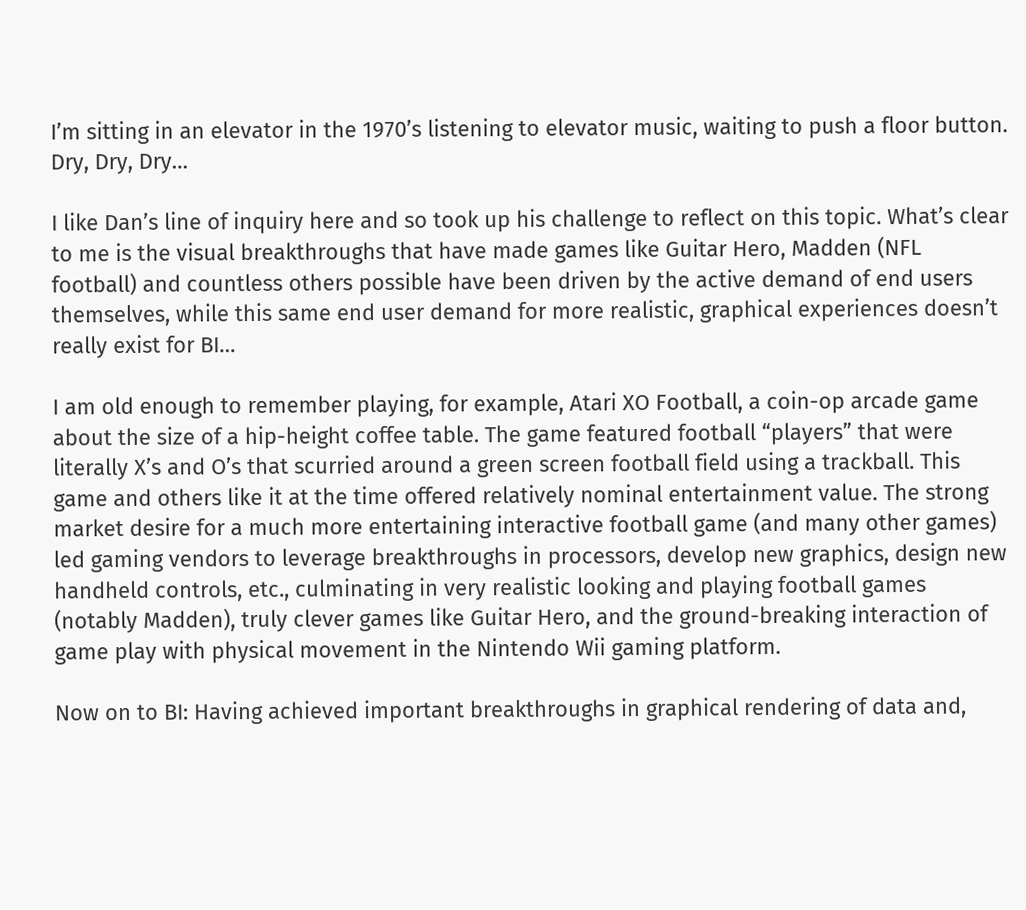I’m sitting in an elevator in the 1970’s listening to elevator music, waiting to push a floor button. Dry, Dry, Dry…

I like Dan’s line of inquiry here and so took up his challenge to reflect on this topic. What’s clear to me is the visual breakthroughs that have made games like Guitar Hero, Madden (NFL football) and countless others possible have been driven by the active demand of end users themselves, while this same end user demand for more realistic, graphical experiences doesn’t really exist for BI…

I am old enough to remember playing, for example, Atari XO Football, a coin-op arcade game about the size of a hip-height coffee table. The game featured football “players” that were literally X’s and O’s that scurried around a green screen football field using a trackball. This game and others like it at the time offered relatively nominal entertainment value. The strong market desire for a much more entertaining interactive football game (and many other games) led gaming vendors to leverage breakthroughs in processors, develop new graphics, design new handheld controls, etc., culminating in very realistic looking and playing football games (notably Madden), truly clever games like Guitar Hero, and the ground-breaking interaction of game play with physical movement in the Nintendo Wii gaming platform.

Now on to BI: Having achieved important breakthroughs in graphical rendering of data and,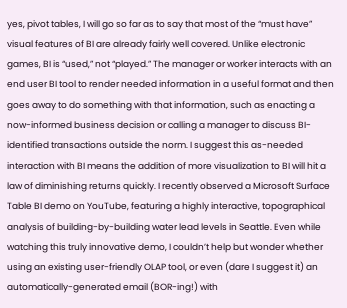yes, pivot tables, I will go so far as to say that most of the “must have” visual features of BI are already fairly well covered. Unlike electronic games, BI is “used,” not “played.” The manager or worker interacts with an end user BI tool to render needed information in a useful format and then goes away to do something with that information, such as enacting a now-informed business decision or calling a manager to discuss BI-identified transactions outside the norm. I suggest this as-needed interaction with BI means the addition of more visualization to BI will hit a law of diminishing returns quickly. I recently observed a Microsoft Surface Table BI demo on YouTube, featuring a highly interactive, topographical analysis of building-by-building water lead levels in Seattle. Even while watching this truly innovative demo, I couldn’t help but wonder whether using an existing user-friendly OLAP tool, or even (dare I suggest it) an automatically-generated email (BOR-ing!) with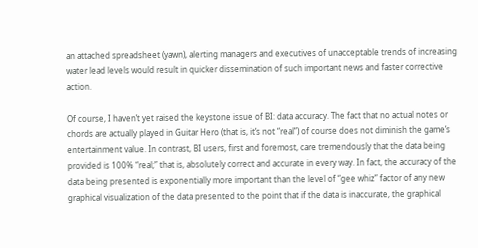an attached spreadsheet (yawn), alerting managers and executives of unacceptable trends of increasing water lead levels would result in quicker dissemination of such important news and faster corrective action.

Of course, I haven’t yet raised the keystone issue of BI: data accuracy. The fact that no actual notes or chords are actually played in Guitar Hero (that is, it’s not “real”) of course does not diminish the game’s entertainment value. In contrast, BI users, first and foremost, care tremendously that the data being provided is 100% “real;” that is, absolutely correct and accurate in every way. In fact, the accuracy of the data being presented is exponentially more important than the level of “gee whiz” factor of any new graphical visualization of the data presented to the point that if the data is inaccurate, the graphical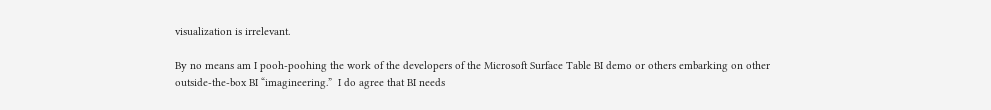visualization is irrelevant.

By no means am I pooh-poohing the work of the developers of the Microsoft Surface Table BI demo or others embarking on other outside-the-box BI “imagineering.”  I do agree that BI needs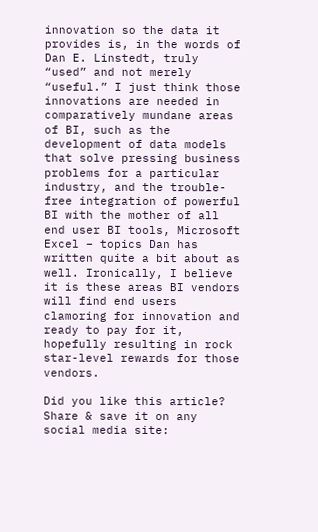innovation so the data it provides is, in the words of Dan E. Linstedt, truly “used” and not merely “useful.” I just think those innovations are needed in comparatively mundane areas of BI, such as the development of data models that solve pressing business problems for a particular industry, and the trouble-free integration of powerful BI with the mother of all end user BI tools, Microsoft Excel – topics Dan has written quite a bit about as well. Ironically, I believe it is these areas BI vendors will find end users clamoring for innovation and ready to pay for it, hopefully resulting in rock star-level rewards for those vendors.

Did you like this article? Share & save it on any social media site: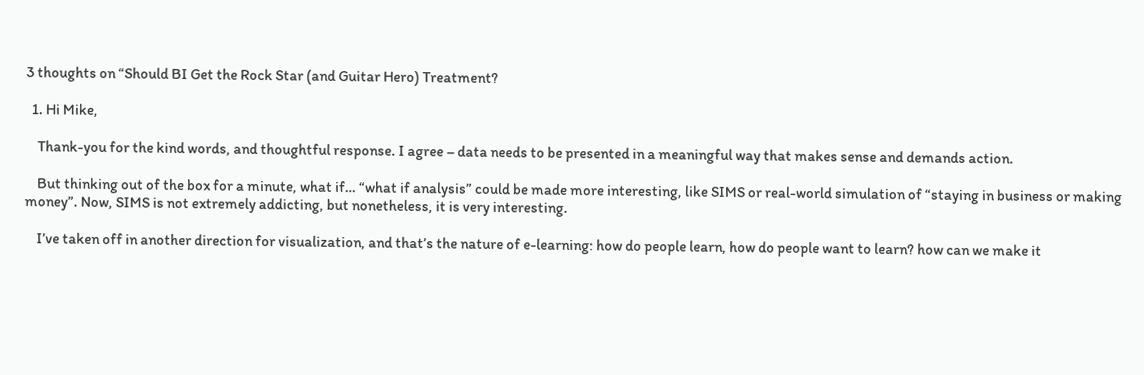3 thoughts on “Should BI Get the Rock Star (and Guitar Hero) Treatment?

  1. Hi Mike,

    Thank-you for the kind words, and thoughtful response. I agree – data needs to be presented in a meaningful way that makes sense and demands action.

    But thinking out of the box for a minute, what if… “what if analysis” could be made more interesting, like SIMS or real-world simulation of “staying in business or making money”. Now, SIMS is not extremely addicting, but nonetheless, it is very interesting.

    I’ve taken off in another direction for visualization, and that’s the nature of e-learning: how do people learn, how do people want to learn? how can we make it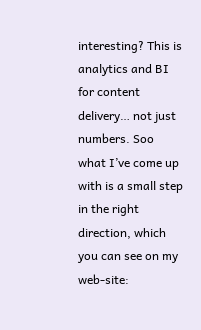interesting? This is analytics and BI for content delivery… not just numbers. Soo what I’ve come up with is a small step in the right direction, which you can see on my web-site: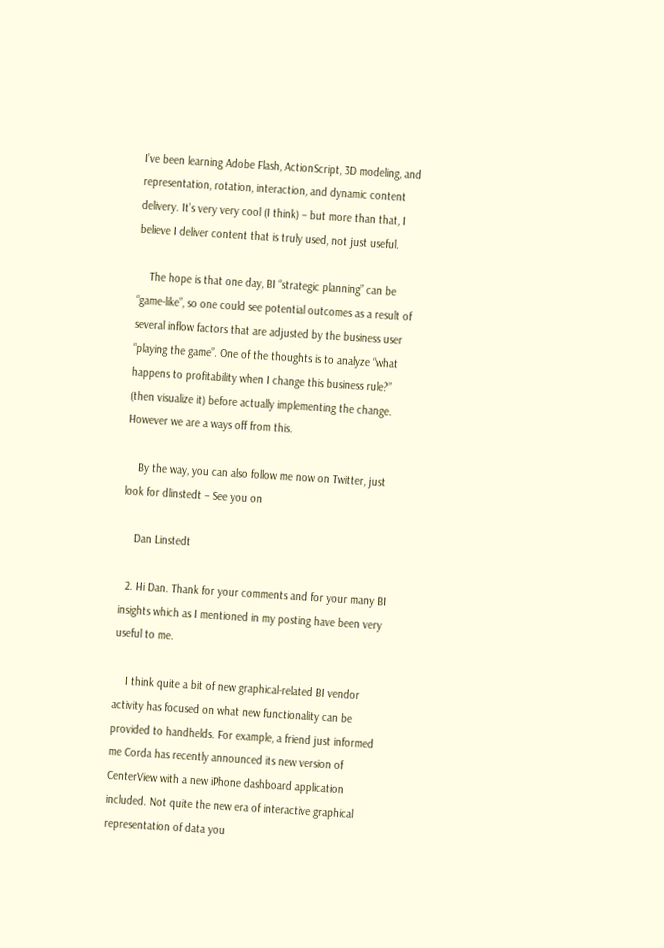I’ve been learning Adobe Flash, ActionScript, 3D modeling, and representation, rotation, interaction, and dynamic content delivery. It’s very very cool (I think) – but more than that, I believe I deliver content that is truly used, not just useful.

    The hope is that one day, BI “strategic planning” can be “game-like”, so one could see potential outcomes as a result of several inflow factors that are adjusted by the business user “playing the game”. One of the thoughts is to analyze “what happens to profitability when I change this business rule?” (then visualize it) before actually implementing the change. However we are a ways off from this.

    By the way, you can also follow me now on Twitter, just look for dlinstedt – See you on

    Dan Linstedt

  2. Hi Dan. Thank for your comments and for your many BI insights which as I mentioned in my posting have been very useful to me.

    I think quite a bit of new graphical-related BI vendor activity has focused on what new functionality can be provided to handhelds. For example, a friend just informed me Corda has recently announced its new version of CenterView with a new iPhone dashboard application included. Not quite the new era of interactive graphical representation of data you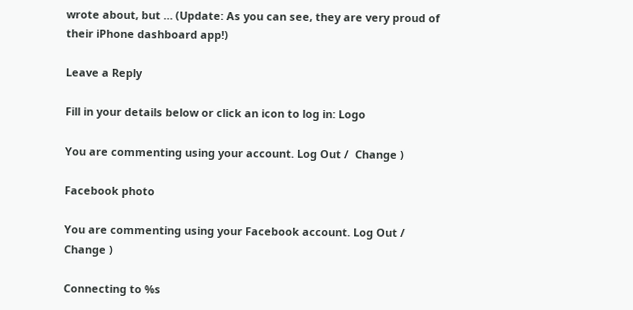wrote about, but … (Update: As you can see, they are very proud of their iPhone dashboard app!)

Leave a Reply

Fill in your details below or click an icon to log in: Logo

You are commenting using your account. Log Out /  Change )

Facebook photo

You are commenting using your Facebook account. Log Out /  Change )

Connecting to %s